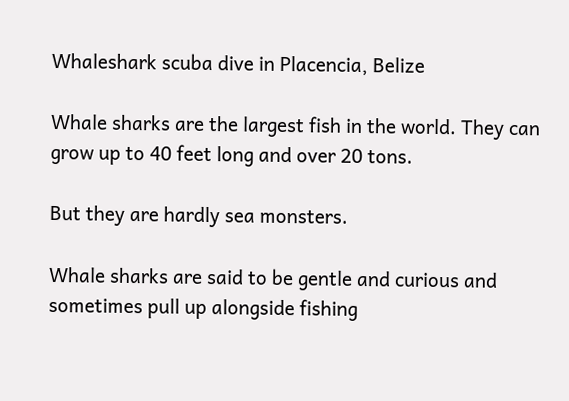Whaleshark scuba dive in Placencia, Belize

Whale sharks are the largest fish in the world. They can grow up to 40 feet long and over 20 tons.

But they are hardly sea monsters.

Whale sharks are said to be gentle and curious and sometimes pull up alongside fishing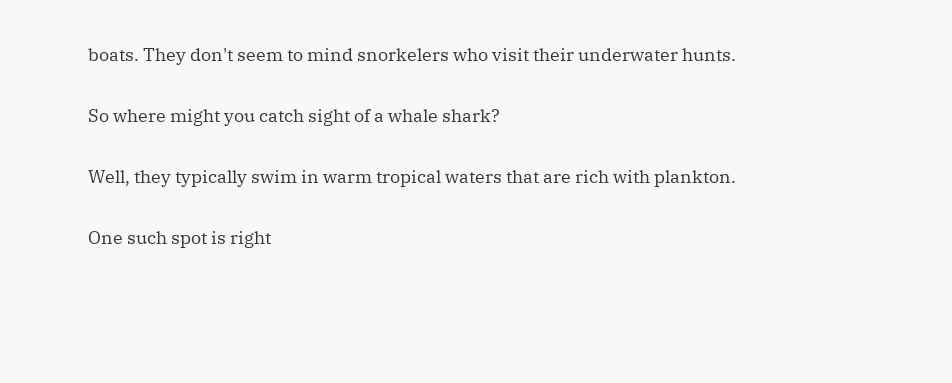boats. They don't seem to mind snorkelers who visit their underwater hunts.

So where might you catch sight of a whale shark?

Well, they typically swim in warm tropical waters that are rich with plankton.

One such spot is right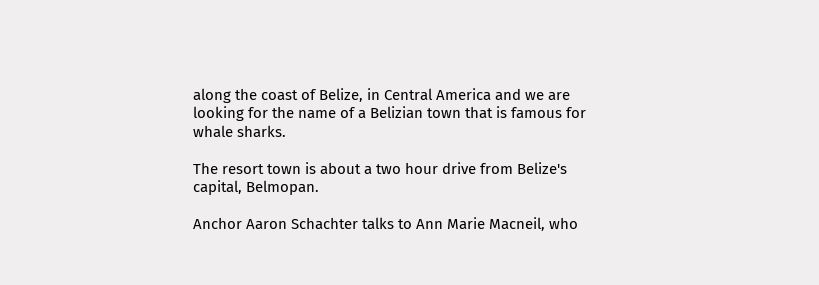along the coast of Belize, in Central America and we are looking for the name of a Belizian town that is famous for whale sharks.

The resort town is about a two hour drive from Belize's capital, Belmopan.

Anchor Aaron Schachter talks to Ann Marie Macneil, who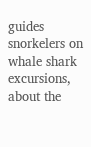guides snorkelers on whale shark excursions, about the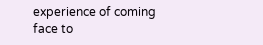experience of coming face to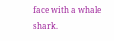face with a whale shark.